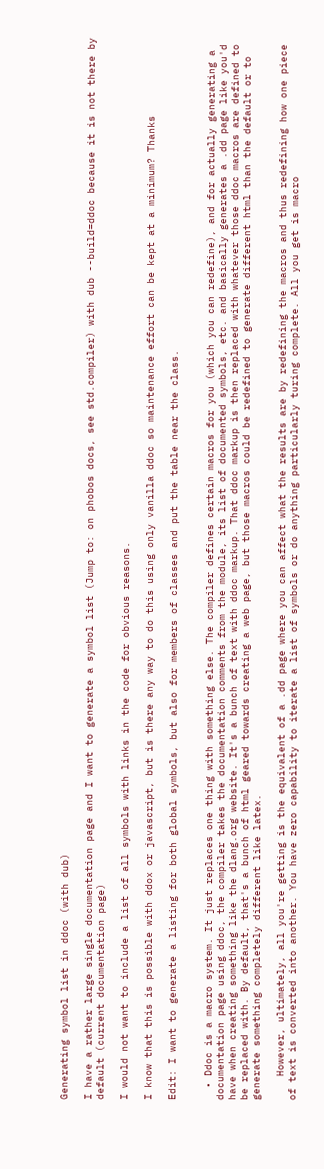Generating symbol list in ddoc (with dub)

I have a rather large single documentation page and I want to generate a symbol list (Jump to: on phobos docs, see std.compiler) with dub --build=ddoc because it is not there by default (current documentation page)

I would not want to include a list of all symbols with links in the code for obvious reasons.

I know that this is possible with ddox or javascript, but is there any way to do this using only vanilla ddoc so maintenance effort can be kept at a minimum? Thanks

Edit: I want to generate a listing for both global symbols, but also for members of classes and put the table near the class.


  • Ddoc is a macro system. It just replaces one thing with something else. The compiler defines certain macros for you (which you can redefine), and for actually generating a documentation page using ddoc, the compiler takes the documentation comments from the module, its list of documented symbols, etc. and basically generates a .dd page like you'd have when creating something like the dlang.org website. It's a bunch of text with ddoc markup. That ddoc markup is then replaced with whatever those ddoc macros are defined to be replaced with. By default, that's a bunch of html geared towards creating a web page, but those macros could be redefined to generate different html than the default or to generate something completely different like latex.

    However, ultimately, all you're getting is the equivalent of a .dd page where you can affect what the results are by redefining the macros and thus redefining how one piece of text is converted into another. You have zero capability to iterate a list of symbols or do anything particularly turing complete. All you get is macro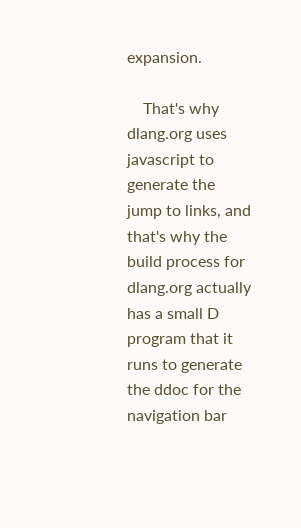expansion.

    That's why dlang.org uses javascript to generate the jump to links, and that's why the build process for dlang.org actually has a small D program that it runs to generate the ddoc for the navigation bar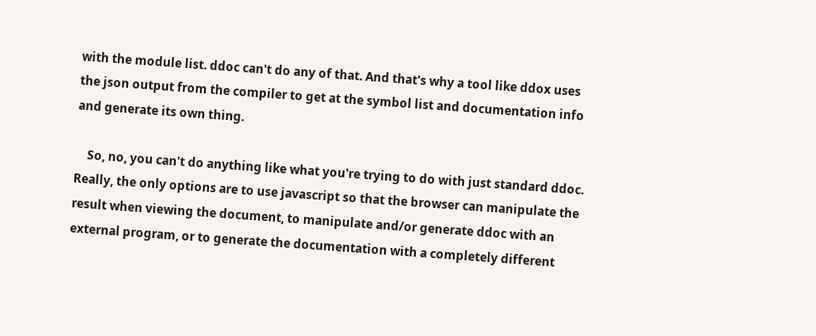with the module list. ddoc can't do any of that. And that's why a tool like ddox uses the json output from the compiler to get at the symbol list and documentation info and generate its own thing.

    So, no, you can't do anything like what you're trying to do with just standard ddoc. Really, the only options are to use javascript so that the browser can manipulate the result when viewing the document, to manipulate and/or generate ddoc with an external program, or to generate the documentation with a completely different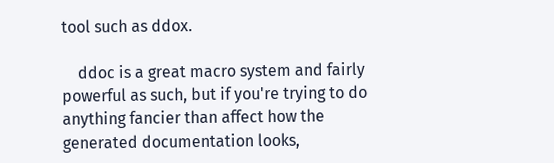tool such as ddox.

    ddoc is a great macro system and fairly powerful as such, but if you're trying to do anything fancier than affect how the generated documentation looks,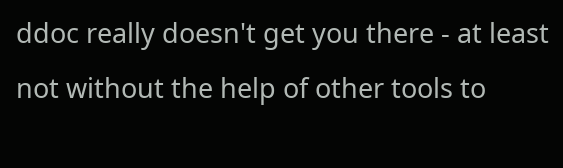ddoc really doesn't get you there - at least not without the help of other tools to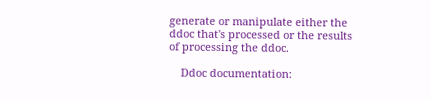generate or manipulate either the ddoc that's processed or the results of processing the ddoc.

    Ddoc documentation: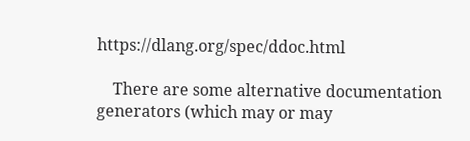https://dlang.org/spec/ddoc.html

    There are some alternative documentation generators (which may or may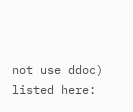not use ddoc) listed here: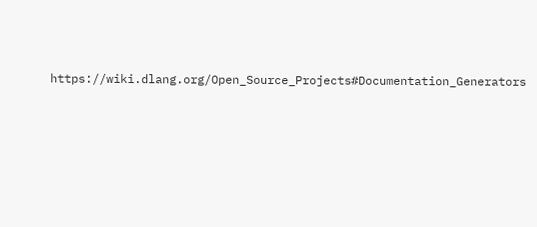https://wiki.dlang.org/Open_Source_Projects#Documentation_Generators